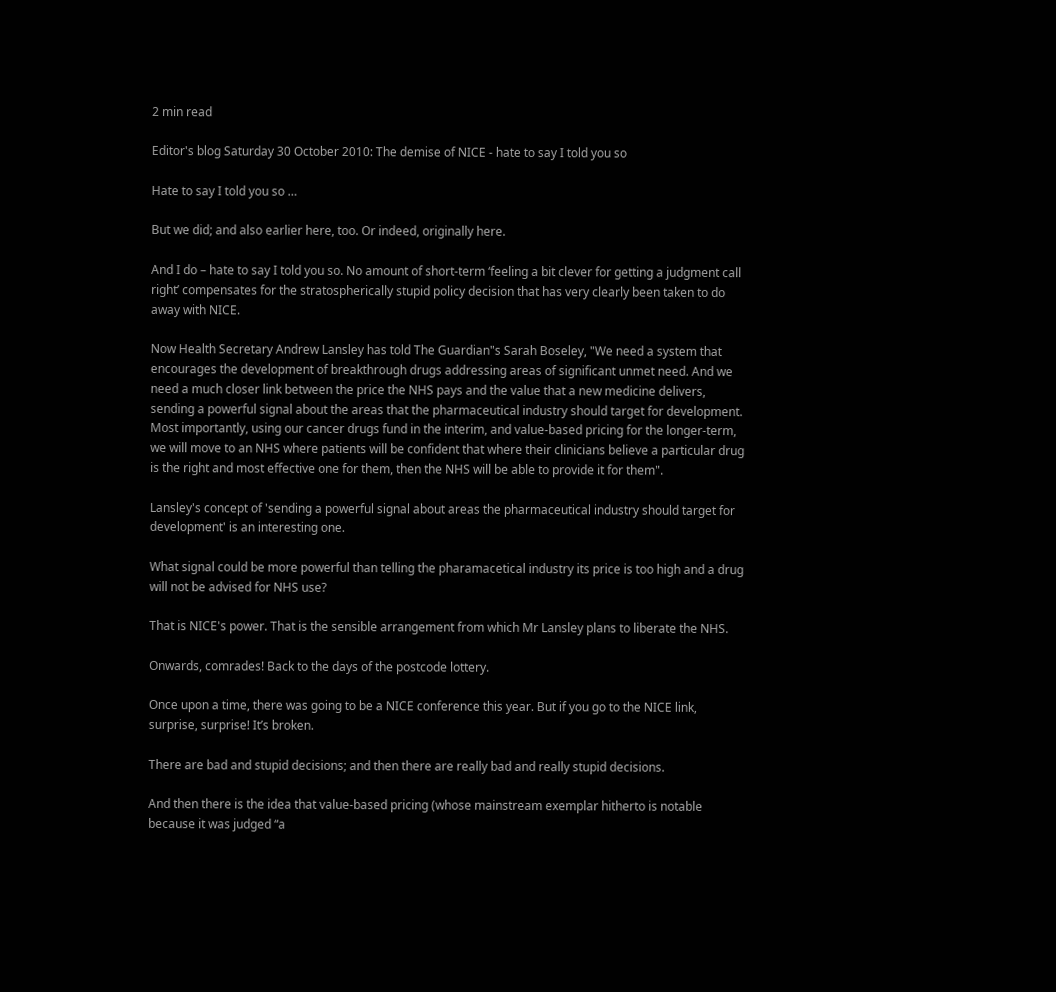2 min read

Editor's blog Saturday 30 October 2010: The demise of NICE - hate to say I told you so

Hate to say I told you so …

But we did; and also earlier here, too. Or indeed, originally here.

And I do – hate to say I told you so. No amount of short-term ‘feeling a bit clever for getting a judgment call right’ compensates for the stratospherically stupid policy decision that has very clearly been taken to do away with NICE.

Now Health Secretary Andrew Lansley has told The Guardian"s Sarah Boseley, "We need a system that encourages the development of breakthrough drugs addressing areas of significant unmet need. And we need a much closer link between the price the NHS pays and the value that a new medicine delivers, sending a powerful signal about the areas that the pharmaceutical industry should target for development. Most importantly, using our cancer drugs fund in the interim, and value-based pricing for the longer-term, we will move to an NHS where patients will be confident that where their clinicians believe a particular drug is the right and most effective one for them, then the NHS will be able to provide it for them".

Lansley's concept of 'sending a powerful signal about areas the pharmaceutical industry should target for development' is an interesting one.

What signal could be more powerful than telling the pharamacetical industry its price is too high and a drug will not be advised for NHS use?

That is NICE's power. That is the sensible arrangement from which Mr Lansley plans to liberate the NHS.

Onwards, comrades! Back to the days of the postcode lottery.

Once upon a time, there was going to be a NICE conference this year. But if you go to the NICE link, surprise, surprise! It’s broken.

There are bad and stupid decisions; and then there are really bad and really stupid decisions.

And then there is the idea that value-based pricing (whose mainstream exemplar hitherto is notable because it was judged “a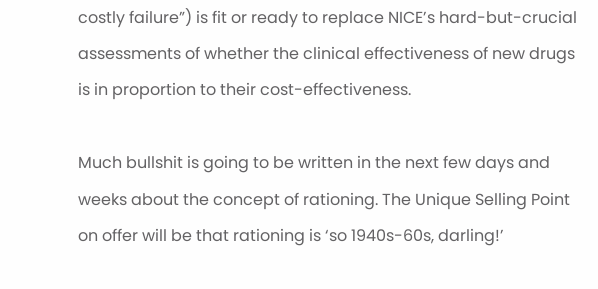costly failure”) is fit or ready to replace NICE’s hard-but-crucial assessments of whether the clinical effectiveness of new drugs is in proportion to their cost-effectiveness.

Much bullshit is going to be written in the next few days and weeks about the concept of rationing. The Unique Selling Point on offer will be that rationing is ‘so 1940s-60s, darling!’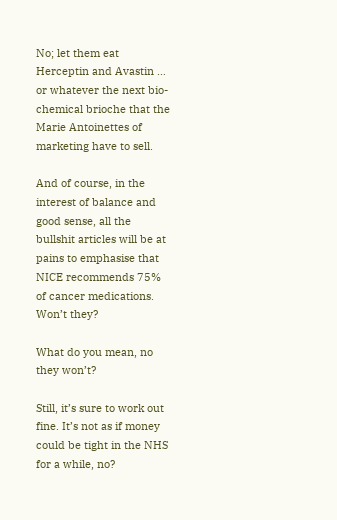No; let them eat Herceptin and Avastin … or whatever the next bio-chemical brioche that the Marie Antoinettes of marketing have to sell.

And of course, in the interest of balance and good sense, all the bullshit articles will be at pains to emphasise that NICE recommends 75% of cancer medications. Won’t they?

What do you mean, no they won’t?

Still, it’s sure to work out fine. It’s not as if money could be tight in the NHS for a while, no?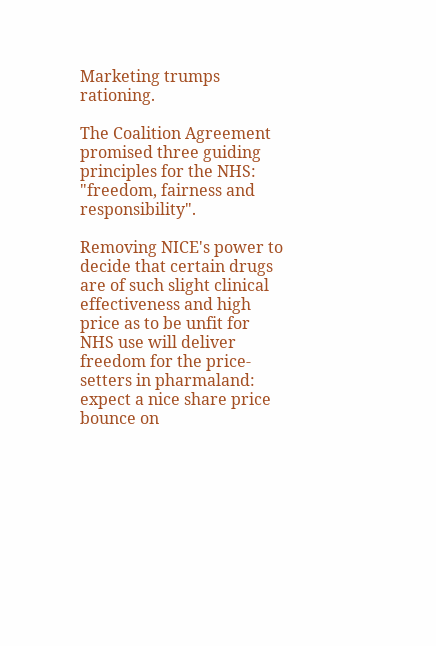Marketing trumps rationing.

The Coalition Agreement promised three guiding principles for the NHS: "freedom, fairness and responsibility".

Removing NICE's power to decide that certain drugs are of such slight clinical effectiveness and high price as to be unfit for NHS use will deliver freedom for the price-setters in pharmaland: expect a nice share price bounce on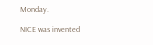Monday.

NICE was invented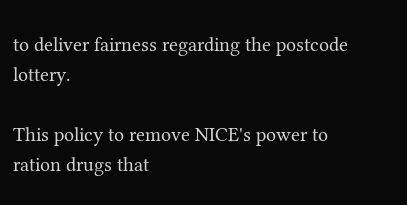to deliver fairness regarding the postcode lottery.

This policy to remove NICE's power to ration drugs that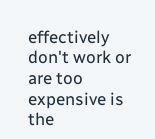effectively don't work or are too expensive is the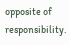opposite of responsibility.